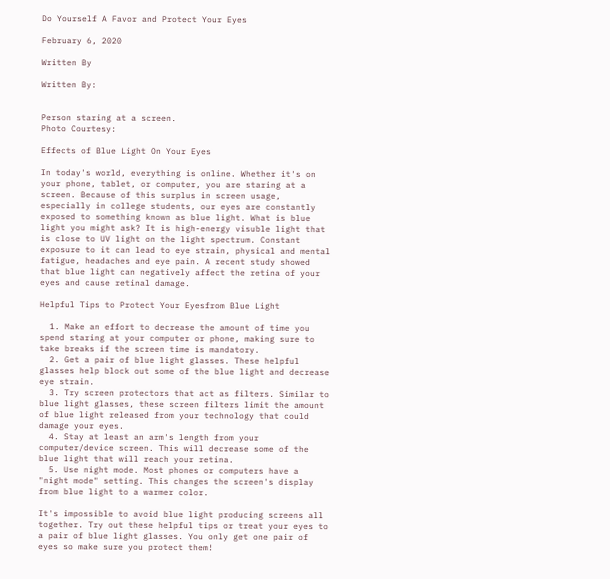Do Yourself A Favor and Protect Your Eyes

February 6, 2020

Written By

Written By:


Person staring at a screen.
Photo Courtesy:

Effects of Blue Light On Your Eyes

In today's world, everything is online. Whether it's on your phone, tablet, or computer, you are staring at a screen. Because of this surplus in screen usage, especially in college students, our eyes are constantly exposed to something known as blue light. What is blue light you might ask? It is high-energy visuble light that is close to UV light on the light spectrum. Constant exposure to it can lead to eye strain, physical and mental fatigue, headaches and eye pain. A recent study showed that blue light can negatively affect the retina of your eyes and cause retinal damage.

Helpful Tips to Protect Your Eyesfrom Blue Light

  1. Make an effort to decrease the amount of time you spend staring at your computer or phone, making sure to take breaks if the screen time is mandatory.
  2. Get a pair of blue light glasses. These helpful glasses help block out some of the blue light and decrease eye strain.
  3. Try screen protectors that act as filters. Similar to blue light glasses, these screen filters limit the amount of blue light released from your technology that could damage your eyes.
  4. Stay at least an arm's length from your computer/device screen. This will decrease some of the blue light that will reach your retina.
  5. Use night mode. Most phones or computers have a "night mode" setting. This changes the screen's display from blue light to a warmer color.

It's impossible to avoid blue light producing screens all together. Try out these helpful tips or treat your eyes to a pair of blue light glasses. You only get one pair of eyes so make sure you protect them!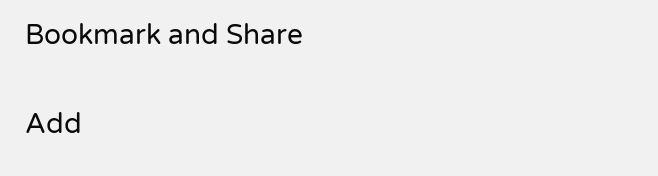Bookmark and Share

Add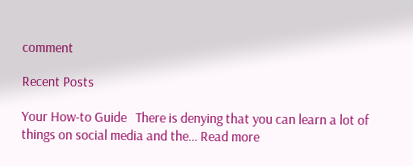comment

Recent Posts

Your How-to Guide   There is denying that you can learn a lot of things on social media and the... Read more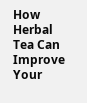How Herbal Tea Can Improve Your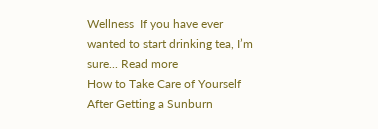Wellness  If you have ever wanted to start drinking tea, I’m sure... Read more
How to Take Care of Yourself After Getting a Sunburn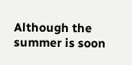Although the summer is soon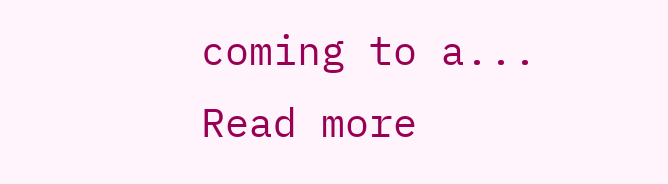coming to a... Read more